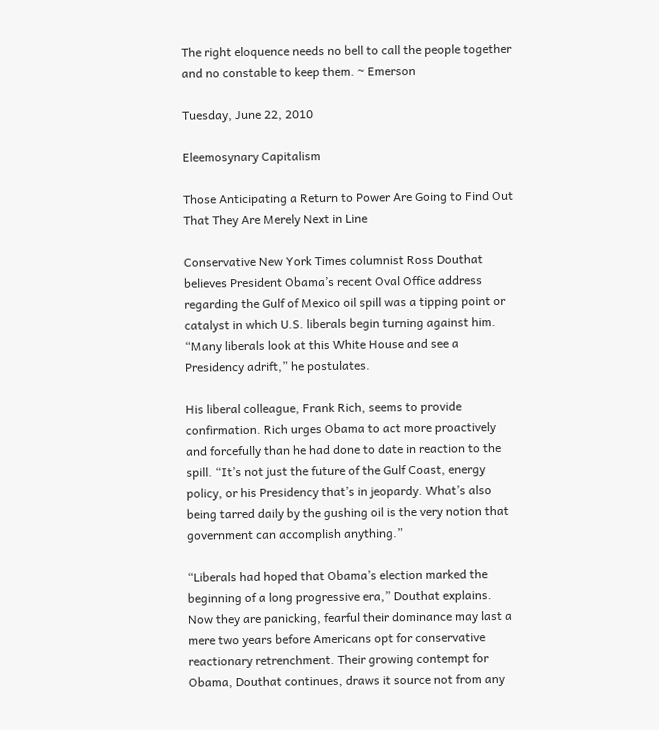The right eloquence needs no bell to call the people together and no constable to keep them. ~ Emerson

Tuesday, June 22, 2010

Eleemosynary Capitalism

Those Anticipating a Return to Power Are Going to Find Out That They Are Merely Next in Line

Conservative New York Times columnist Ross Douthat believes President Obama’s recent Oval Office address regarding the Gulf of Mexico oil spill was a tipping point or catalyst in which U.S. liberals begin turning against him. “Many liberals look at this White House and see a Presidency adrift,” he postulates.

His liberal colleague, Frank Rich, seems to provide confirmation. Rich urges Obama to act more proactively and forcefully than he had done to date in reaction to the spill. “It’s not just the future of the Gulf Coast, energy policy, or his Presidency that’s in jeopardy. What’s also being tarred daily by the gushing oil is the very notion that government can accomplish anything.”

“Liberals had hoped that Obama’s election marked the beginning of a long progressive era,” Douthat explains. Now they are panicking, fearful their dominance may last a mere two years before Americans opt for conservative reactionary retrenchment. Their growing contempt for Obama, Douthat continues, draws it source not from any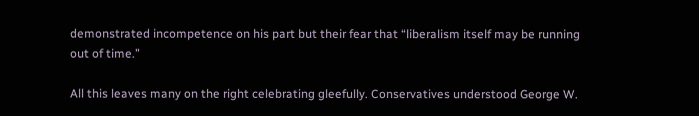demonstrated incompetence on his part but their fear that “liberalism itself may be running out of time.”

All this leaves many on the right celebrating gleefully. Conservatives understood George W.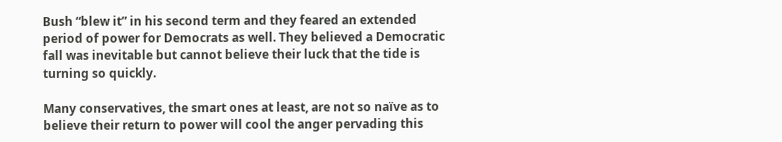Bush “blew it” in his second term and they feared an extended period of power for Democrats as well. They believed a Democratic fall was inevitable but cannot believe their luck that the tide is turning so quickly.

Many conservatives, the smart ones at least, are not so naïve as to believe their return to power will cool the anger pervading this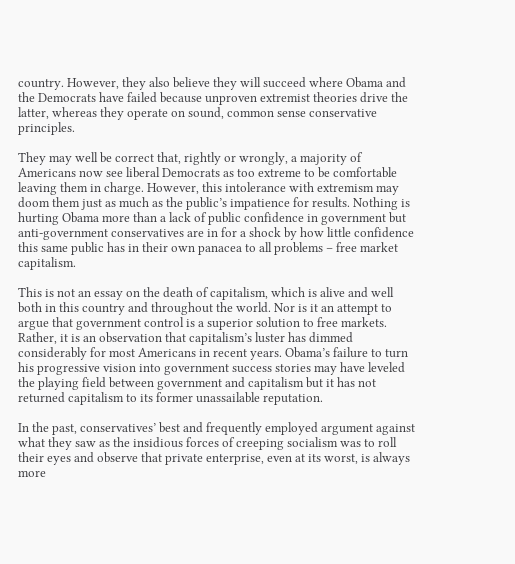country. However, they also believe they will succeed where Obama and the Democrats have failed because unproven extremist theories drive the latter, whereas they operate on sound, common sense conservative principles.

They may well be correct that, rightly or wrongly, a majority of Americans now see liberal Democrats as too extreme to be comfortable leaving them in charge. However, this intolerance with extremism may doom them just as much as the public’s impatience for results. Nothing is hurting Obama more than a lack of public confidence in government but anti-government conservatives are in for a shock by how little confidence this same public has in their own panacea to all problems – free market capitalism.

This is not an essay on the death of capitalism, which is alive and well both in this country and throughout the world. Nor is it an attempt to argue that government control is a superior solution to free markets. Rather, it is an observation that capitalism’s luster has dimmed considerably for most Americans in recent years. Obama’s failure to turn his progressive vision into government success stories may have leveled the playing field between government and capitalism but it has not returned capitalism to its former unassailable reputation.

In the past, conservatives’ best and frequently employed argument against what they saw as the insidious forces of creeping socialism was to roll their eyes and observe that private enterprise, even at its worst, is always more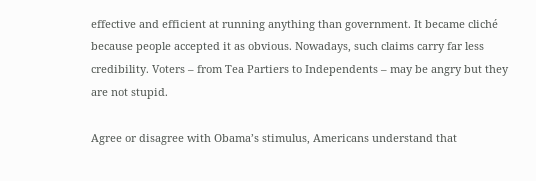effective and efficient at running anything than government. It became cliché because people accepted it as obvious. Nowadays, such claims carry far less credibility. Voters – from Tea Partiers to Independents – may be angry but they are not stupid.

Agree or disagree with Obama’s stimulus, Americans understand that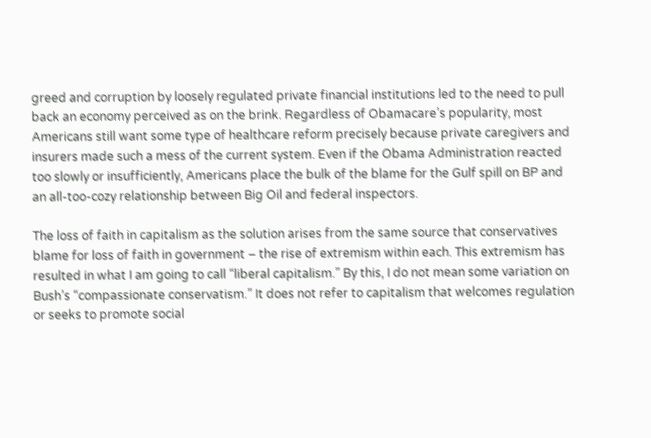greed and corruption by loosely regulated private financial institutions led to the need to pull back an economy perceived as on the brink. Regardless of Obamacare’s popularity, most Americans still want some type of healthcare reform precisely because private caregivers and insurers made such a mess of the current system. Even if the Obama Administration reacted too slowly or insufficiently, Americans place the bulk of the blame for the Gulf spill on BP and an all-too-cozy relationship between Big Oil and federal inspectors.

The loss of faith in capitalism as the solution arises from the same source that conservatives blame for loss of faith in government – the rise of extremism within each. This extremism has resulted in what I am going to call “liberal capitalism.” By this, I do not mean some variation on Bush’s “compassionate conservatism.” It does not refer to capitalism that welcomes regulation or seeks to promote social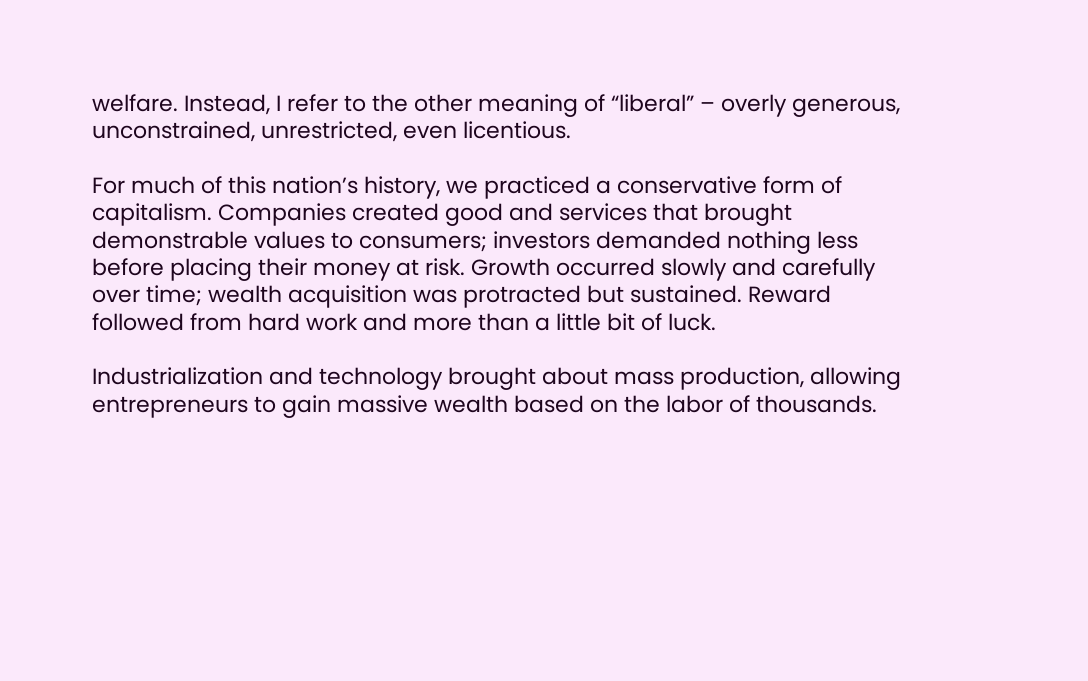welfare. Instead, I refer to the other meaning of “liberal” – overly generous, unconstrained, unrestricted, even licentious.

For much of this nation’s history, we practiced a conservative form of capitalism. Companies created good and services that brought demonstrable values to consumers; investors demanded nothing less before placing their money at risk. Growth occurred slowly and carefully over time; wealth acquisition was protracted but sustained. Reward followed from hard work and more than a little bit of luck.

Industrialization and technology brought about mass production, allowing entrepreneurs to gain massive wealth based on the labor of thousands.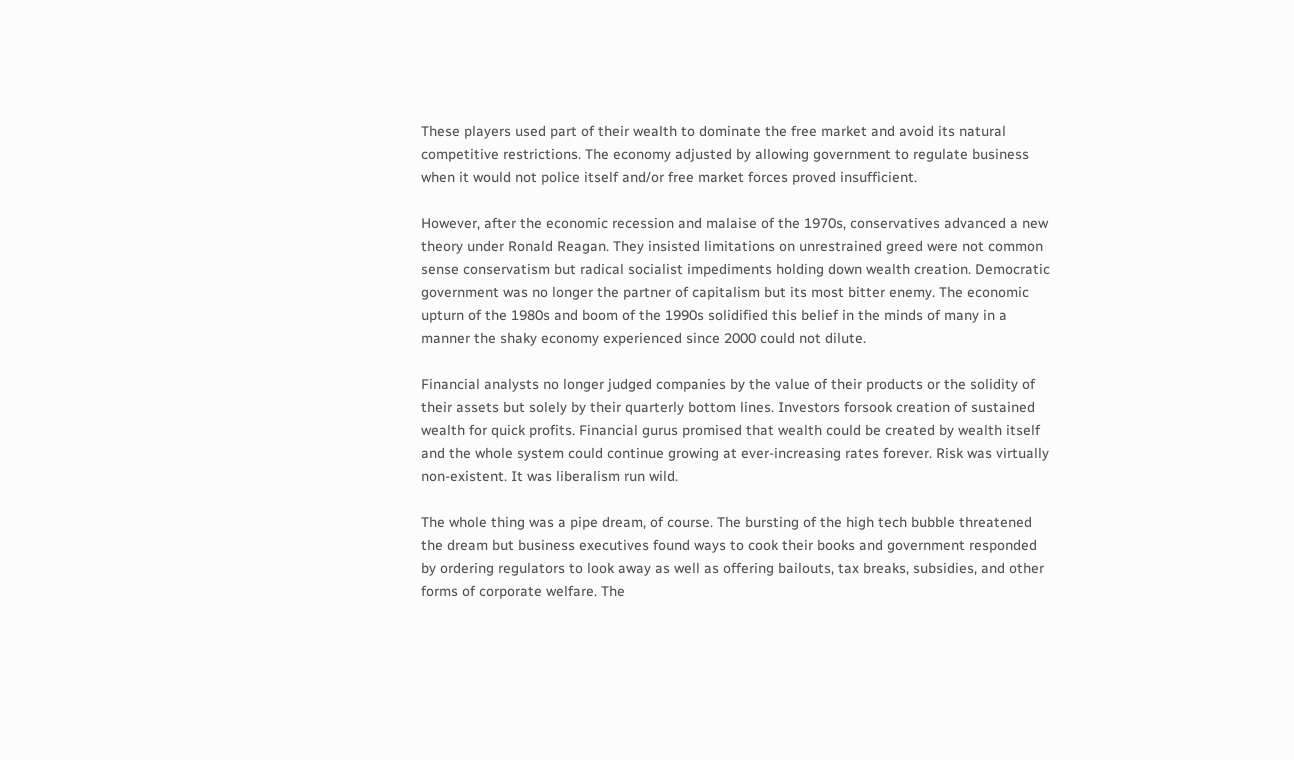These players used part of their wealth to dominate the free market and avoid its natural competitive restrictions. The economy adjusted by allowing government to regulate business when it would not police itself and/or free market forces proved insufficient.

However, after the economic recession and malaise of the 1970s, conservatives advanced a new theory under Ronald Reagan. They insisted limitations on unrestrained greed were not common sense conservatism but radical socialist impediments holding down wealth creation. Democratic government was no longer the partner of capitalism but its most bitter enemy. The economic upturn of the 1980s and boom of the 1990s solidified this belief in the minds of many in a manner the shaky economy experienced since 2000 could not dilute.

Financial analysts no longer judged companies by the value of their products or the solidity of their assets but solely by their quarterly bottom lines. Investors forsook creation of sustained wealth for quick profits. Financial gurus promised that wealth could be created by wealth itself and the whole system could continue growing at ever-increasing rates forever. Risk was virtually non-existent. It was liberalism run wild.

The whole thing was a pipe dream, of course. The bursting of the high tech bubble threatened the dream but business executives found ways to cook their books and government responded by ordering regulators to look away as well as offering bailouts, tax breaks, subsidies, and other forms of corporate welfare. The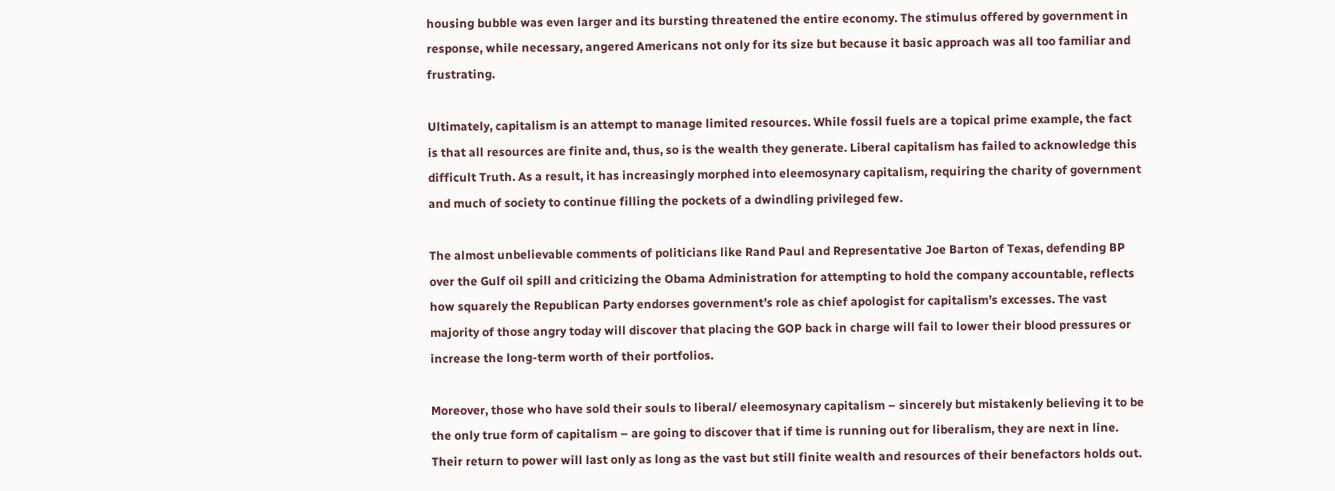housing bubble was even larger and its bursting threatened the entire economy. The stimulus offered by government in response, while necessary, angered Americans not only for its size but because it basic approach was all too familiar and frustrating.

Ultimately, capitalism is an attempt to manage limited resources. While fossil fuels are a topical prime example, the fact is that all resources are finite and, thus, so is the wealth they generate. Liberal capitalism has failed to acknowledge this difficult Truth. As a result, it has increasingly morphed into eleemosynary capitalism, requiring the charity of government and much of society to continue filling the pockets of a dwindling privileged few.

The almost unbelievable comments of politicians like Rand Paul and Representative Joe Barton of Texas, defending BP over the Gulf oil spill and criticizing the Obama Administration for attempting to hold the company accountable, reflects how squarely the Republican Party endorses government’s role as chief apologist for capitalism’s excesses. The vast majority of those angry today will discover that placing the GOP back in charge will fail to lower their blood pressures or increase the long-term worth of their portfolios.

Moreover, those who have sold their souls to liberal/ eleemosynary capitalism – sincerely but mistakenly believing it to be the only true form of capitalism – are going to discover that if time is running out for liberalism, they are next in line. Their return to power will last only as long as the vast but still finite wealth and resources of their benefactors holds out.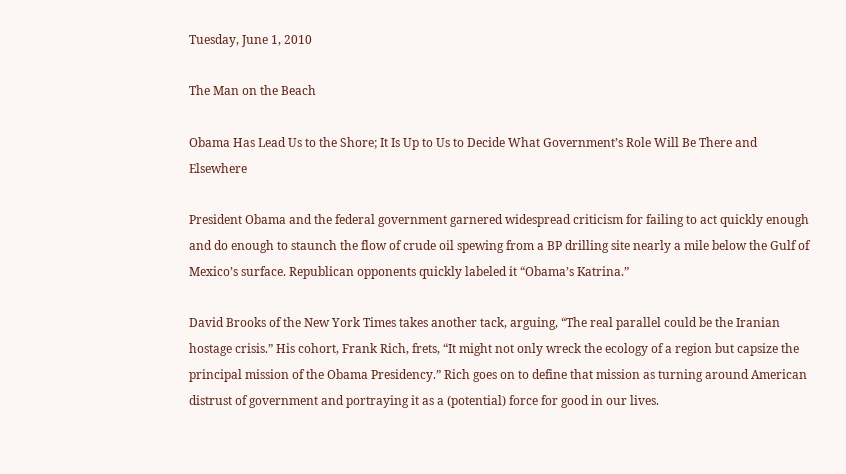Tuesday, June 1, 2010

The Man on the Beach

Obama Has Lead Us to the Shore; It Is Up to Us to Decide What Government’s Role Will Be There and Elsewhere

President Obama and the federal government garnered widespread criticism for failing to act quickly enough and do enough to staunch the flow of crude oil spewing from a BP drilling site nearly a mile below the Gulf of Mexico’s surface. Republican opponents quickly labeled it “Obama’s Katrina.”

David Brooks of the New York Times takes another tack, arguing, “The real parallel could be the Iranian hostage crisis.” His cohort, Frank Rich, frets, “It might not only wreck the ecology of a region but capsize the principal mission of the Obama Presidency.” Rich goes on to define that mission as turning around American distrust of government and portraying it as a (potential) force for good in our lives.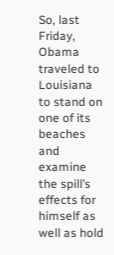So, last Friday, Obama traveled to Louisiana to stand on one of its beaches and examine the spill’s effects for himself as well as hold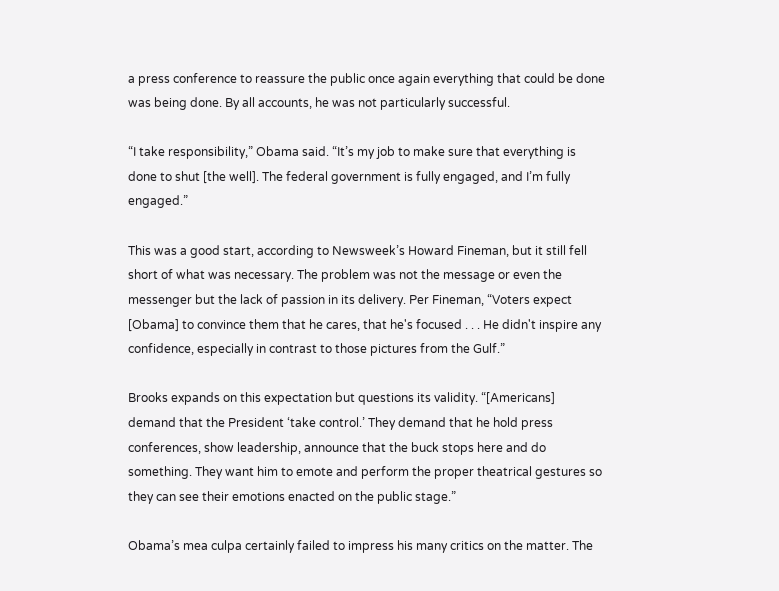a press conference to reassure the public once again everything that could be done was being done. By all accounts, he was not particularly successful.

“I take responsibility,” Obama said. “It’s my job to make sure that everything is done to shut [the well]. The federal government is fully engaged, and I’m fully engaged.”

This was a good start, according to Newsweek’s Howard Fineman, but it still fell short of what was necessary. The problem was not the message or even the messenger but the lack of passion in its delivery. Per Fineman, “Voters expect [Obama] to convince them that he cares, that he's focused . . . He didn't inspire any confidence, especially in contrast to those pictures from the Gulf.”

Brooks expands on this expectation but questions its validity. “[Americans] demand that the President ‘take control.’ They demand that he hold press conferences, show leadership, announce that the buck stops here and do something. They want him to emote and perform the proper theatrical gestures so they can see their emotions enacted on the public stage.”

Obama’s mea culpa certainly failed to impress his many critics on the matter. The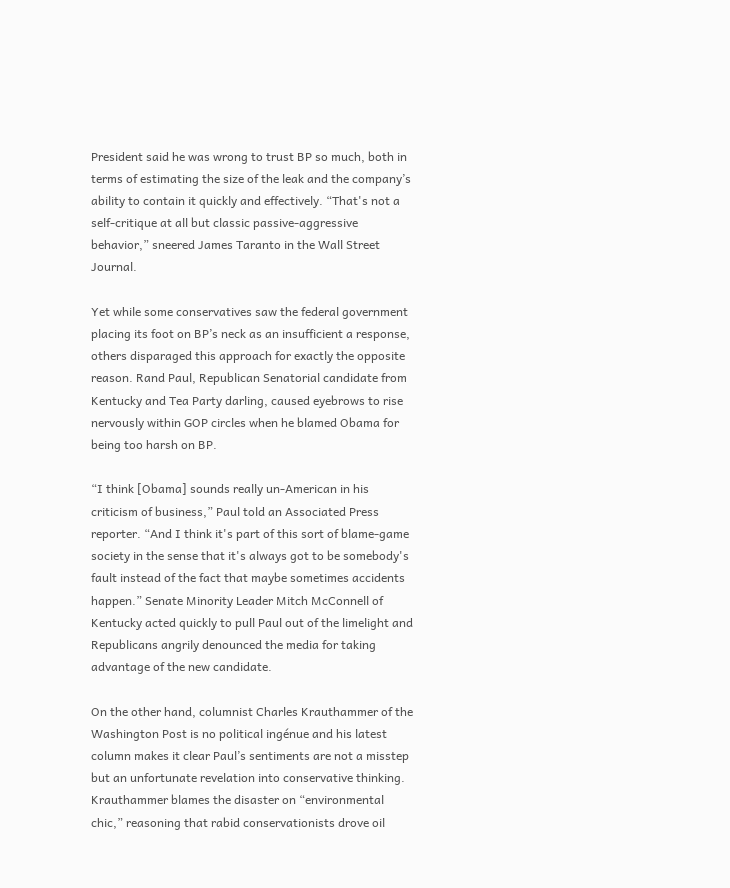President said he was wrong to trust BP so much, both in terms of estimating the size of the leak and the company’s ability to contain it quickly and effectively. “That's not a self-critique at all but classic passive-aggressive behavior,” sneered James Taranto in the Wall Street Journal.

Yet while some conservatives saw the federal government placing its foot on BP’s neck as an insufficient a response, others disparaged this approach for exactly the opposite reason. Rand Paul, Republican Senatorial candidate from Kentucky and Tea Party darling, caused eyebrows to rise nervously within GOP circles when he blamed Obama for being too harsh on BP.

“I think [Obama] sounds really un-American in his criticism of business,” Paul told an Associated Press reporter. “And I think it's part of this sort of blame-game society in the sense that it's always got to be somebody's fault instead of the fact that maybe sometimes accidents happen.” Senate Minority Leader Mitch McConnell of Kentucky acted quickly to pull Paul out of the limelight and Republicans angrily denounced the media for taking advantage of the new candidate.

On the other hand, columnist Charles Krauthammer of the Washington Post is no political ingénue and his latest column makes it clear Paul’s sentiments are not a misstep but an unfortunate revelation into conservative thinking. Krauthammer blames the disaster on “environmental chic,” reasoning that rabid conservationists drove oil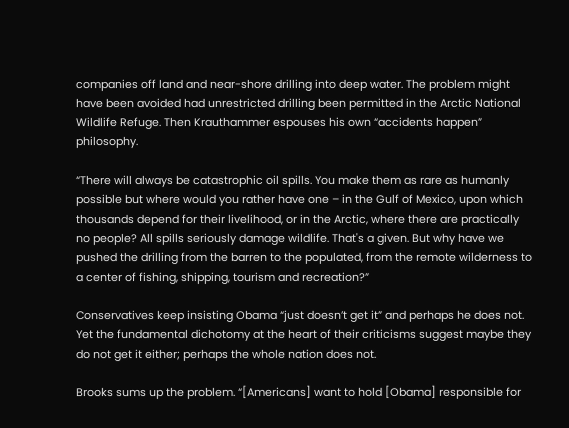companies off land and near-shore drilling into deep water. The problem might have been avoided had unrestricted drilling been permitted in the Arctic National Wildlife Refuge. Then Krauthammer espouses his own “accidents happen” philosophy.

“There will always be catastrophic oil spills. You make them as rare as humanly possible but where would you rather have one – in the Gulf of Mexico, upon which thousands depend for their livelihood, or in the Arctic, where there are practically no people? All spills seriously damage wildlife. That's a given. But why have we pushed the drilling from the barren to the populated, from the remote wilderness to a center of fishing, shipping, tourism and recreation?”

Conservatives keep insisting Obama “just doesn’t get it” and perhaps he does not. Yet the fundamental dichotomy at the heart of their criticisms suggest maybe they do not get it either; perhaps the whole nation does not.

Brooks sums up the problem. “[Americans] want to hold [Obama] responsible for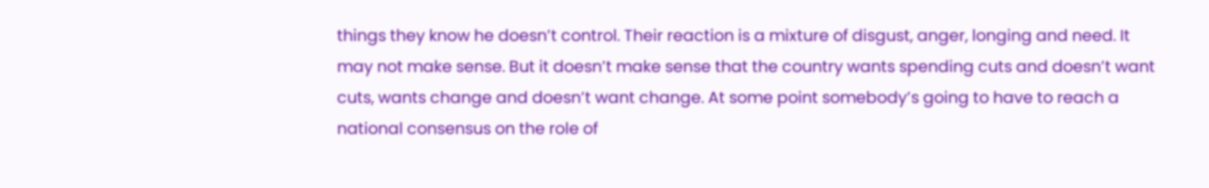things they know he doesn’t control. Their reaction is a mixture of disgust, anger, longing and need. It may not make sense. But it doesn’t make sense that the country wants spending cuts and doesn’t want cuts, wants change and doesn’t want change. At some point somebody’s going to have to reach a national consensus on the role of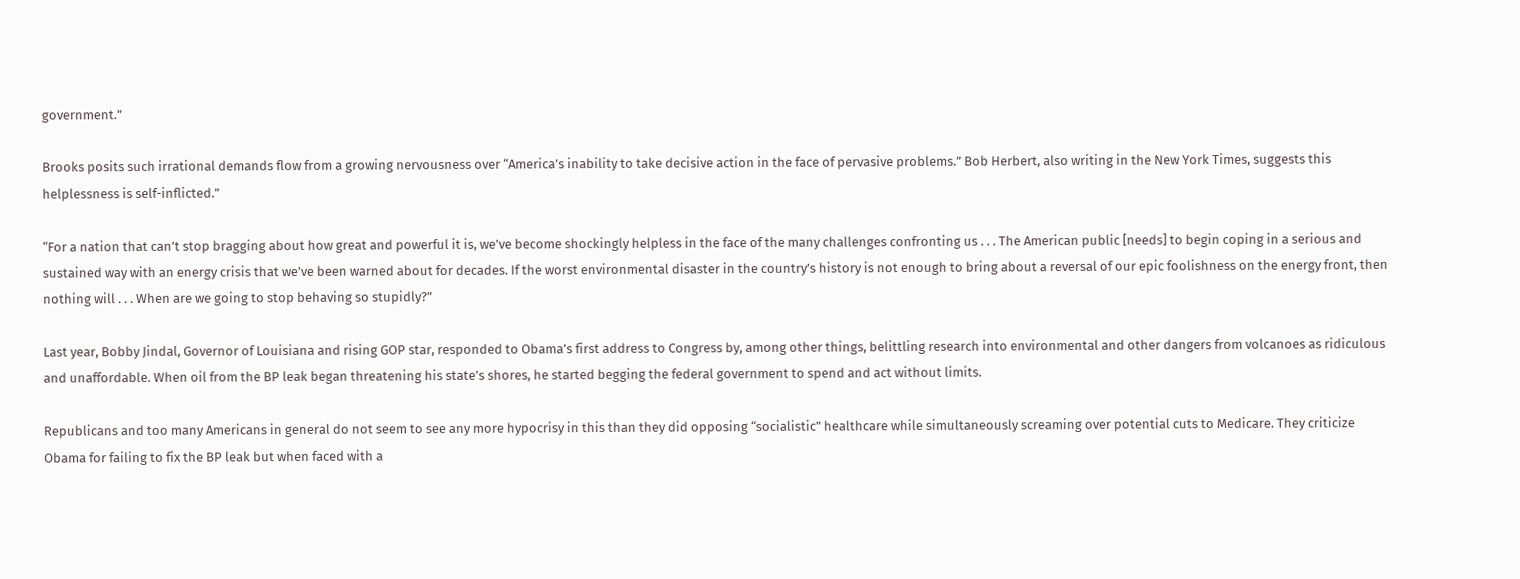government.”

Brooks posits such irrational demands flow from a growing nervousness over “America’s inability to take decisive action in the face of pervasive problems.” Bob Herbert, also writing in the New York Times, suggests this helplessness is self-inflicted.”

“For a nation that can’t stop bragging about how great and powerful it is, we’ve become shockingly helpless in the face of the many challenges confronting us . . . The American public [needs] to begin coping in a serious and sustained way with an energy crisis that we’ve been warned about for decades. If the worst environmental disaster in the country’s history is not enough to bring about a reversal of our epic foolishness on the energy front, then nothing will . . . When are we going to stop behaving so stupidly?”

Last year, Bobby Jindal, Governor of Louisiana and rising GOP star, responded to Obama’s first address to Congress by, among other things, belittling research into environmental and other dangers from volcanoes as ridiculous and unaffordable. When oil from the BP leak began threatening his state’s shores, he started begging the federal government to spend and act without limits.

Republicans and too many Americans in general do not seem to see any more hypocrisy in this than they did opposing “socialistic” healthcare while simultaneously screaming over potential cuts to Medicare. They criticize Obama for failing to fix the BP leak but when faced with a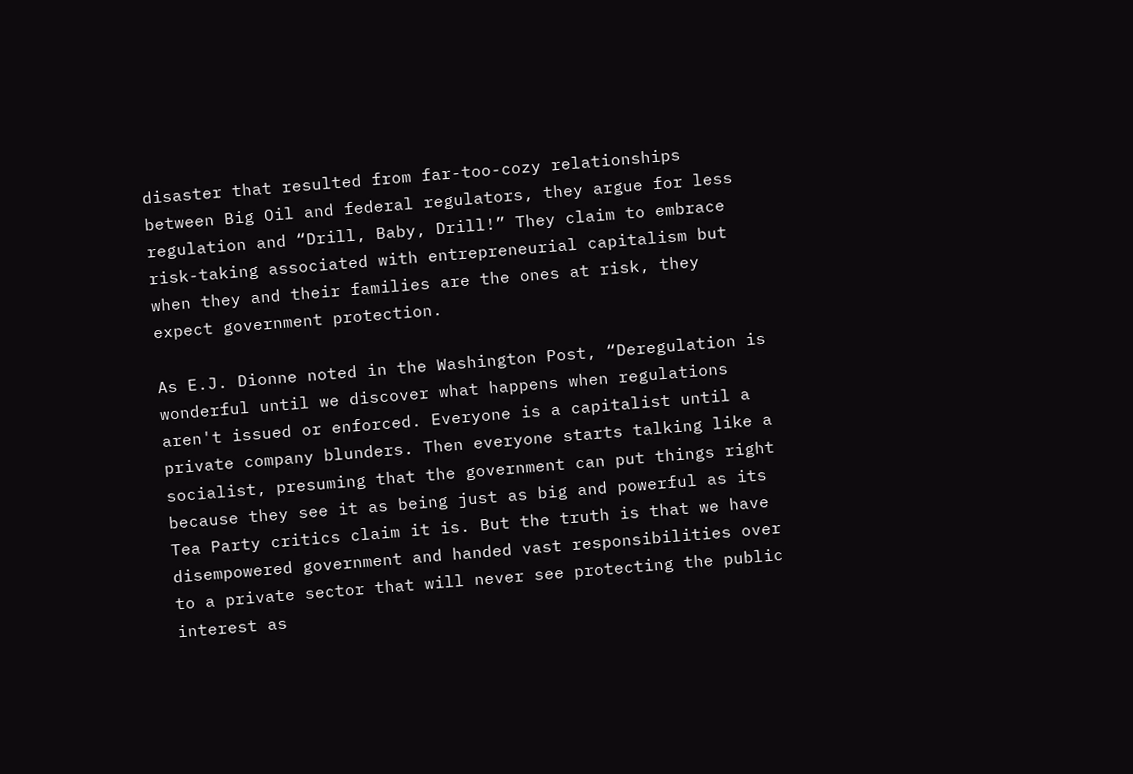disaster that resulted from far-too-cozy relationships between Big Oil and federal regulators, they argue for less regulation and “Drill, Baby, Drill!” They claim to embrace risk-taking associated with entrepreneurial capitalism but when they and their families are the ones at risk, they expect government protection.

As E.J. Dionne noted in the Washington Post, “Deregulation is wonderful until we discover what happens when regulations aren't issued or enforced. Everyone is a capitalist until a private company blunders. Then everyone starts talking like a socialist, presuming that the government can put things right because they see it as being just as big and powerful as its Tea Party critics claim it is. But the truth is that we have disempowered government and handed vast responsibilities over to a private sector that will never see protecting the public interest as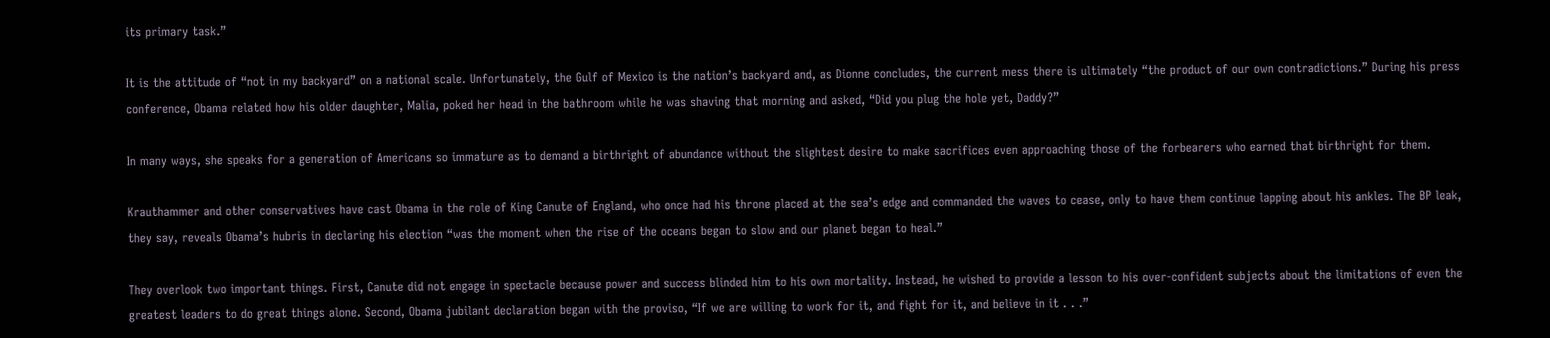its primary task.”

It is the attitude of “not in my backyard” on a national scale. Unfortunately, the Gulf of Mexico is the nation’s backyard and, as Dionne concludes, the current mess there is ultimately “the product of our own contradictions.” During his press conference, Obama related how his older daughter, Malia, poked her head in the bathroom while he was shaving that morning and asked, “Did you plug the hole yet, Daddy?”

In many ways, she speaks for a generation of Americans so immature as to demand a birthright of abundance without the slightest desire to make sacrifices even approaching those of the forbearers who earned that birthright for them.

Krauthammer and other conservatives have cast Obama in the role of King Canute of England, who once had his throne placed at the sea’s edge and commanded the waves to cease, only to have them continue lapping about his ankles. The BP leak, they say, reveals Obama’s hubris in declaring his election “was the moment when the rise of the oceans began to slow and our planet began to heal.”

They overlook two important things. First, Canute did not engage in spectacle because power and success blinded him to his own mortality. Instead, he wished to provide a lesson to his over-confident subjects about the limitations of even the greatest leaders to do great things alone. Second, Obama jubilant declaration began with the proviso, “If we are willing to work for it, and fight for it, and believe in it . . .”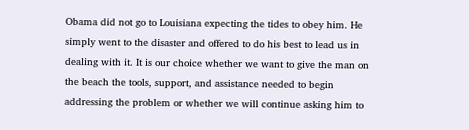Obama did not go to Louisiana expecting the tides to obey him. He simply went to the disaster and offered to do his best to lead us in dealing with it. It is our choice whether we want to give the man on the beach the tools, support, and assistance needed to begin addressing the problem or whether we will continue asking him to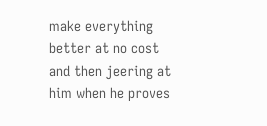make everything better at no cost and then jeering at him when he proves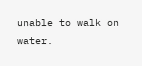unable to walk on water.